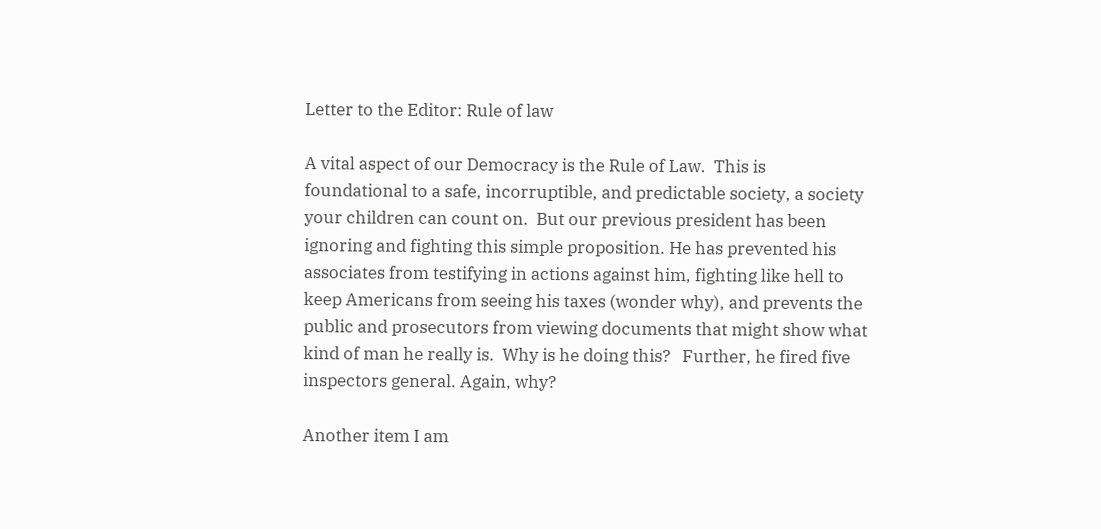Letter to the Editor: Rule of law

A vital aspect of our Democracy is the Rule of Law.  This is foundational to a safe, incorruptible, and predictable society, a society your children can count on.  But our previous president has been ignoring and fighting this simple proposition. He has prevented his associates from testifying in actions against him, fighting like hell to keep Americans from seeing his taxes (wonder why), and prevents the public and prosecutors from viewing documents that might show what kind of man he really is.  Why is he doing this?   Further, he fired five inspectors general. Again, why?

Another item I am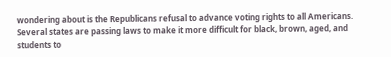wondering about is the Republicans refusal to advance voting rights to all Americans. Several states are passing laws to make it more difficult for black, brown, aged, and students to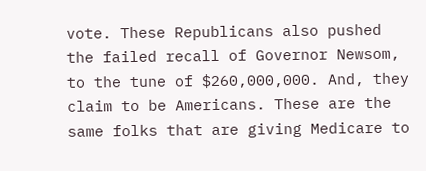vote. These Republicans also pushed the failed recall of Governor Newsom, to the tune of $260,000,000. And, they claim to be Americans. These are the same folks that are giving Medicare to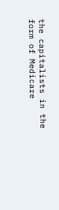the capitalists in the form of Medicare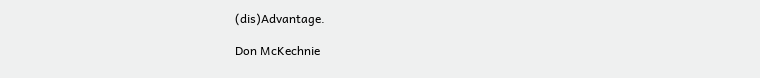(dis)Advantage.

Don McKechnie